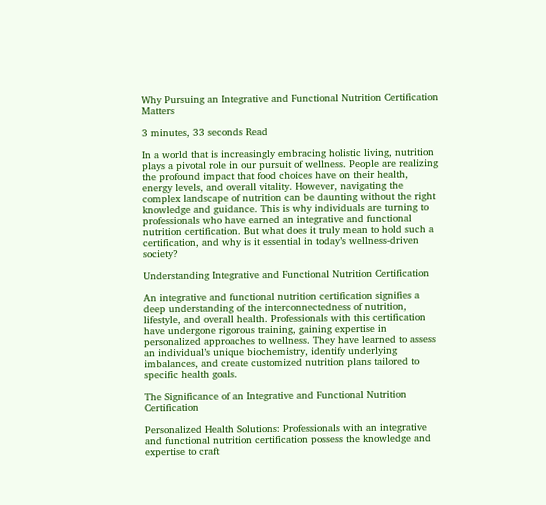Why Pursuing an Integrative and Functional Nutrition Certification Matters

3 minutes, 33 seconds Read

In a world that is increasingly embracing holistic living, nutrition plays a pivotal role in our pursuit of wellness. People are realizing the profound impact that food choices have on their health, energy levels, and overall vitality. However, navigating the complex landscape of nutrition can be daunting without the right knowledge and guidance. This is why individuals are turning to professionals who have earned an integrative and functional nutrition certification. But what does it truly mean to hold such a certification, and why is it essential in today’s wellness-driven society?

Understanding Integrative and Functional Nutrition Certification

An integrative and functional nutrition certification signifies a deep understanding of the interconnectedness of nutrition, lifestyle, and overall health. Professionals with this certification have undergone rigorous training, gaining expertise in personalized approaches to wellness. They have learned to assess an individual’s unique biochemistry, identify underlying imbalances, and create customized nutrition plans tailored to specific health goals.

The Significance of an Integrative and Functional Nutrition Certification

Personalized Health Solutions: Professionals with an integrative and functional nutrition certification possess the knowledge and expertise to craft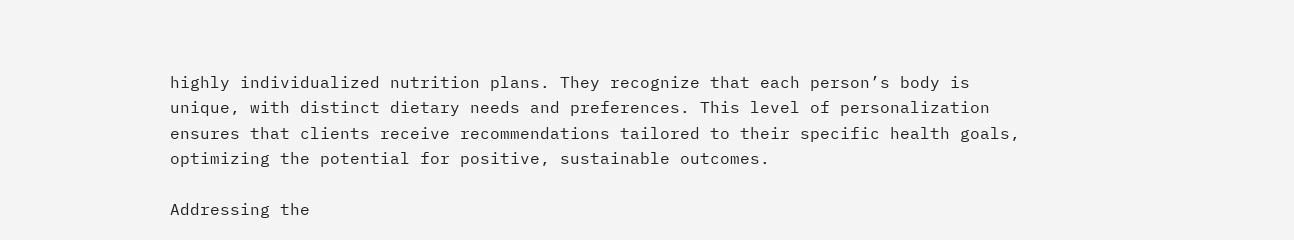highly individualized nutrition plans. They recognize that each person’s body is unique, with distinct dietary needs and preferences. This level of personalization ensures that clients receive recommendations tailored to their specific health goals, optimizing the potential for positive, sustainable outcomes.

Addressing the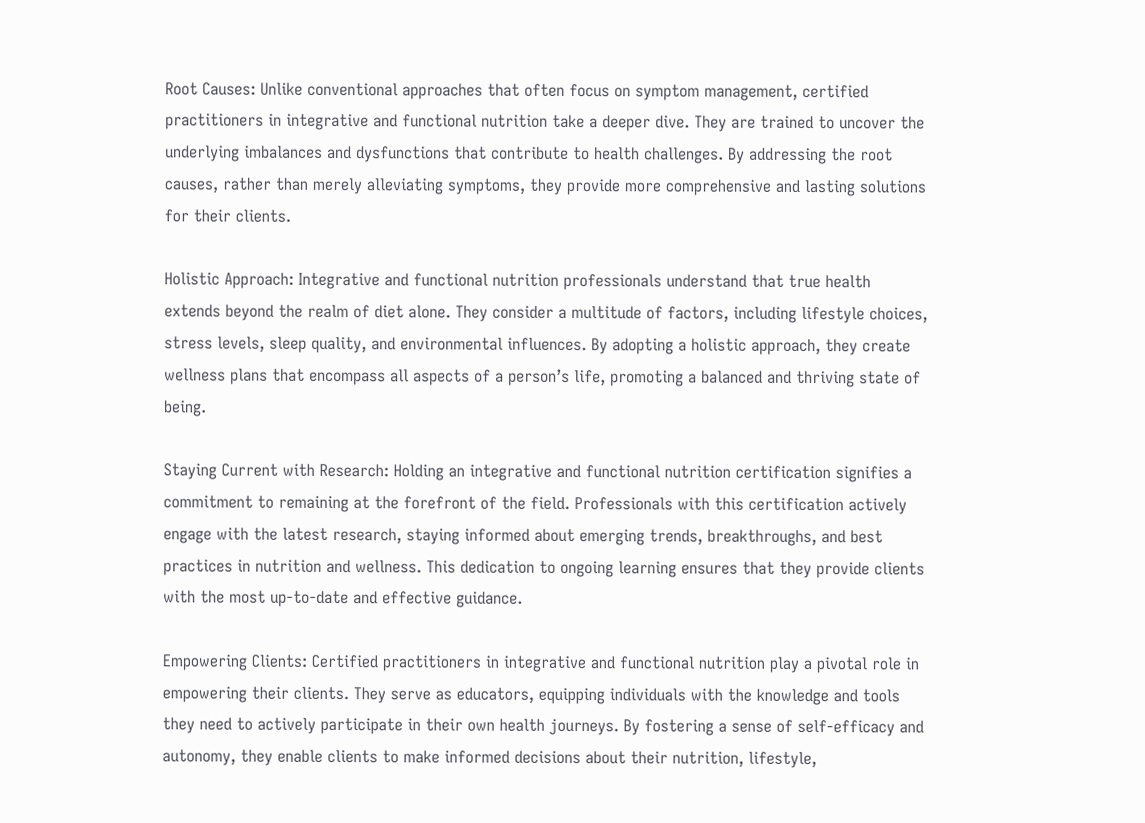Root Causes: Unlike conventional approaches that often focus on symptom management, certified practitioners in integrative and functional nutrition take a deeper dive. They are trained to uncover the underlying imbalances and dysfunctions that contribute to health challenges. By addressing the root causes, rather than merely alleviating symptoms, they provide more comprehensive and lasting solutions for their clients.

Holistic Approach: Integrative and functional nutrition professionals understand that true health extends beyond the realm of diet alone. They consider a multitude of factors, including lifestyle choices, stress levels, sleep quality, and environmental influences. By adopting a holistic approach, they create wellness plans that encompass all aspects of a person’s life, promoting a balanced and thriving state of being.

Staying Current with Research: Holding an integrative and functional nutrition certification signifies a commitment to remaining at the forefront of the field. Professionals with this certification actively engage with the latest research, staying informed about emerging trends, breakthroughs, and best practices in nutrition and wellness. This dedication to ongoing learning ensures that they provide clients with the most up-to-date and effective guidance.

Empowering Clients: Certified practitioners in integrative and functional nutrition play a pivotal role in empowering their clients. They serve as educators, equipping individuals with the knowledge and tools they need to actively participate in their own health journeys. By fostering a sense of self-efficacy and autonomy, they enable clients to make informed decisions about their nutrition, lifestyle,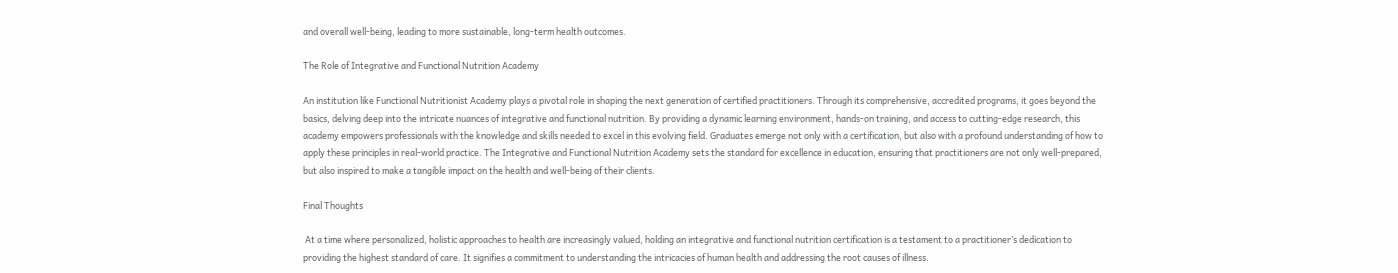and overall well-being, leading to more sustainable, long-term health outcomes.

The Role of Integrative and Functional Nutrition Academy

An institution like Functional Nutritionist Academy plays a pivotal role in shaping the next generation of certified practitioners. Through its comprehensive, accredited programs, it goes beyond the basics, delving deep into the intricate nuances of integrative and functional nutrition. By providing a dynamic learning environment, hands-on training, and access to cutting-edge research, this academy empowers professionals with the knowledge and skills needed to excel in this evolving field. Graduates emerge not only with a certification, but also with a profound understanding of how to apply these principles in real-world practice. The Integrative and Functional Nutrition Academy sets the standard for excellence in education, ensuring that practitioners are not only well-prepared, but also inspired to make a tangible impact on the health and well-being of their clients.

Final Thoughts

 At a time where personalized, holistic approaches to health are increasingly valued, holding an integrative and functional nutrition certification is a testament to a practitioner’s dedication to providing the highest standard of care. It signifies a commitment to understanding the intricacies of human health and addressing the root causes of illness.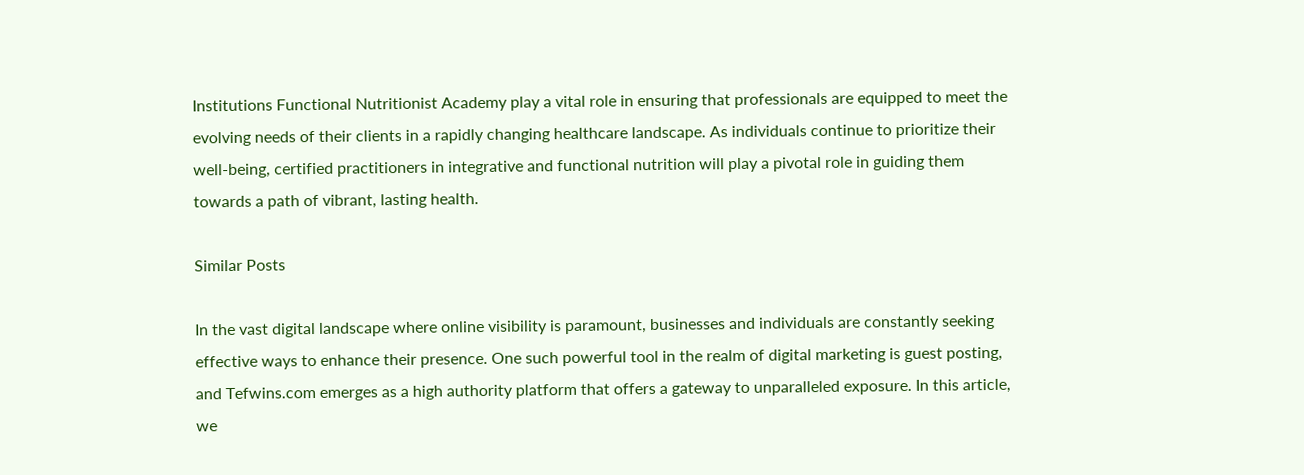Institutions Functional Nutritionist Academy play a vital role in ensuring that professionals are equipped to meet the evolving needs of their clients in a rapidly changing healthcare landscape. As individuals continue to prioritize their well-being, certified practitioners in integrative and functional nutrition will play a pivotal role in guiding them towards a path of vibrant, lasting health.

Similar Posts

In the vast digital landscape where online visibility is paramount, businesses and individuals are constantly seeking effective ways to enhance their presence. One such powerful tool in the realm of digital marketing is guest posting, and Tefwins.com emerges as a high authority platform that offers a gateway to unparalleled exposure. In this article, we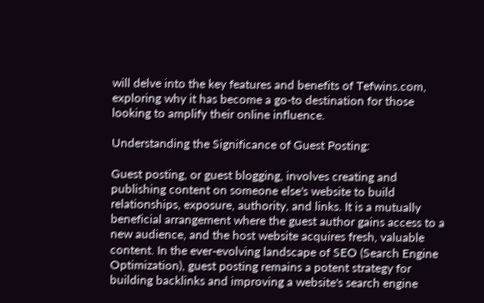will delve into the key features and benefits of Tefwins.com, exploring why it has become a go-to destination for those looking to amplify their online influence.

Understanding the Significance of Guest Posting:

Guest posting, or guest blogging, involves creating and publishing content on someone else's website to build relationships, exposure, authority, and links. It is a mutually beneficial arrangement where the guest author gains access to a new audience, and the host website acquires fresh, valuable content. In the ever-evolving landscape of SEO (Search Engine Optimization), guest posting remains a potent strategy for building backlinks and improving a website's search engine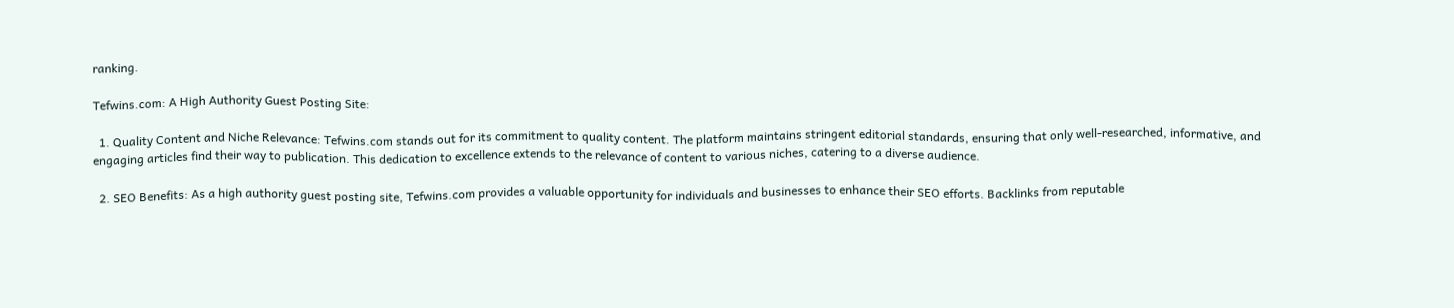ranking.

Tefwins.com: A High Authority Guest Posting Site:

  1. Quality Content and Niche Relevance: Tefwins.com stands out for its commitment to quality content. The platform maintains stringent editorial standards, ensuring that only well-researched, informative, and engaging articles find their way to publication. This dedication to excellence extends to the relevance of content to various niches, catering to a diverse audience.

  2. SEO Benefits: As a high authority guest posting site, Tefwins.com provides a valuable opportunity for individuals and businesses to enhance their SEO efforts. Backlinks from reputable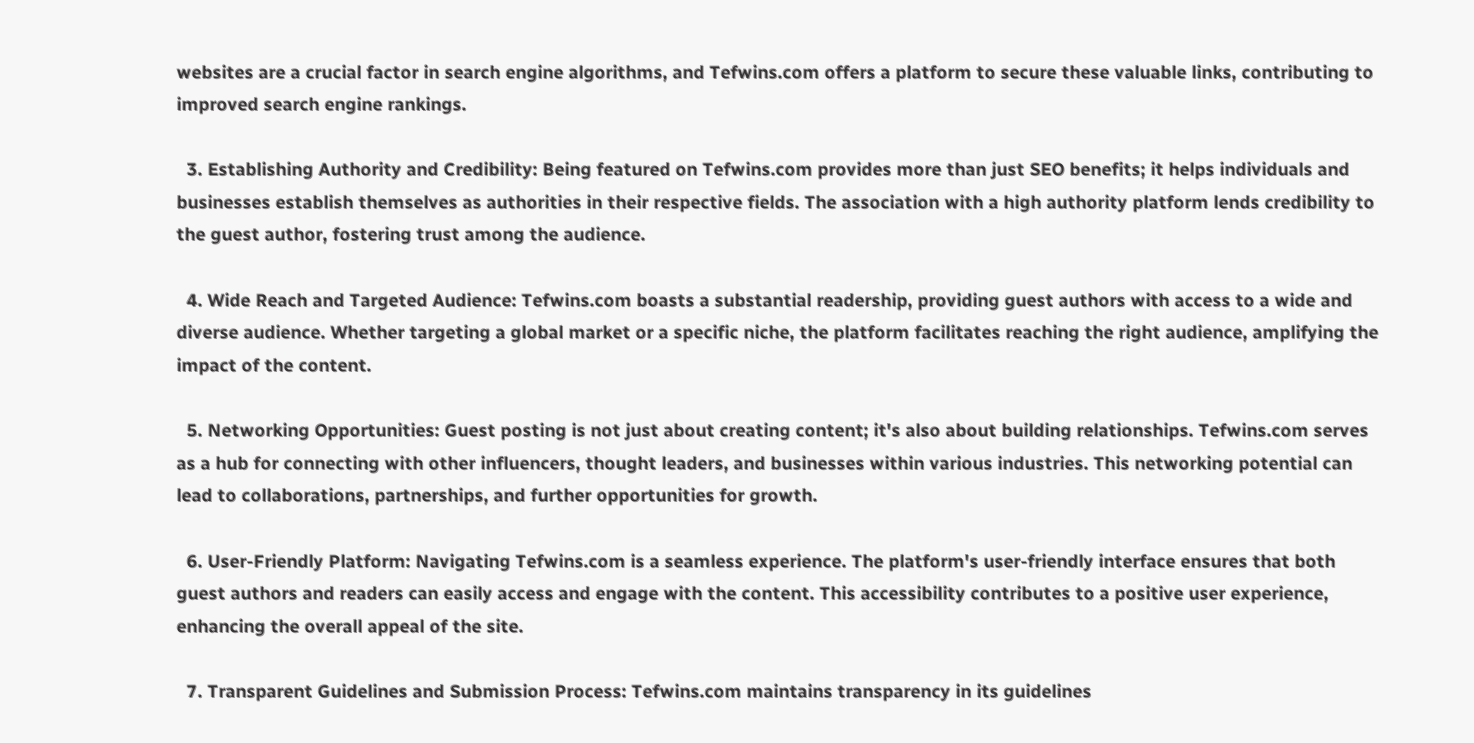websites are a crucial factor in search engine algorithms, and Tefwins.com offers a platform to secure these valuable links, contributing to improved search engine rankings.

  3. Establishing Authority and Credibility: Being featured on Tefwins.com provides more than just SEO benefits; it helps individuals and businesses establish themselves as authorities in their respective fields. The association with a high authority platform lends credibility to the guest author, fostering trust among the audience.

  4. Wide Reach and Targeted Audience: Tefwins.com boasts a substantial readership, providing guest authors with access to a wide and diverse audience. Whether targeting a global market or a specific niche, the platform facilitates reaching the right audience, amplifying the impact of the content.

  5. Networking Opportunities: Guest posting is not just about creating content; it's also about building relationships. Tefwins.com serves as a hub for connecting with other influencers, thought leaders, and businesses within various industries. This networking potential can lead to collaborations, partnerships, and further opportunities for growth.

  6. User-Friendly Platform: Navigating Tefwins.com is a seamless experience. The platform's user-friendly interface ensures that both guest authors and readers can easily access and engage with the content. This accessibility contributes to a positive user experience, enhancing the overall appeal of the site.

  7. Transparent Guidelines and Submission Process: Tefwins.com maintains transparency in its guidelines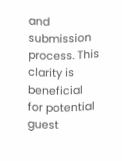and submission process. This clarity is beneficial for potential guest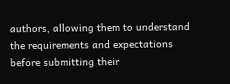authors, allowing them to understand the requirements and expectations before submitting their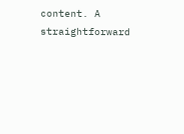content. A straightforward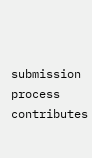submission process contributes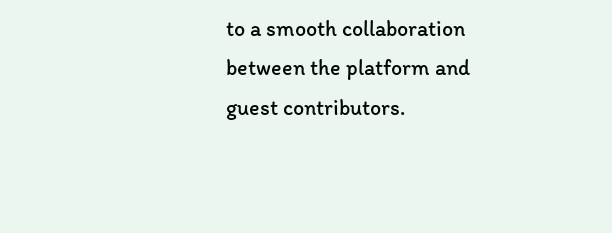to a smooth collaboration between the platform and guest contributors.